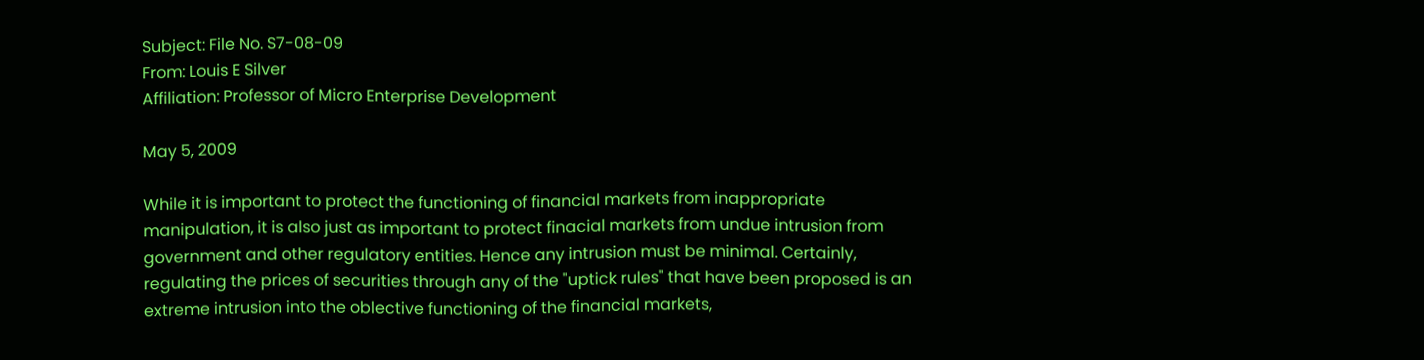Subject: File No. S7-08-09
From: Louis E Silver
Affiliation: Professor of Micro Enterprise Development

May 5, 2009

While it is important to protect the functioning of financial markets from inappropriate manipulation, it is also just as important to protect finacial markets from undue intrusion from government and other regulatory entities. Hence any intrusion must be minimal. Certainly, regulating the prices of securities through any of the "uptick rules" that have been proposed is an extreme intrusion into the oblective functioning of the financial markets,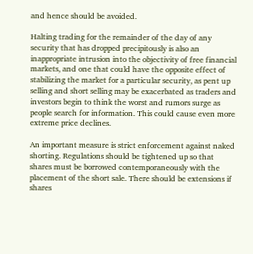and hence should be avoided.

Halting trading for the remainder of the day of any security that has dropped precipitously is also an inappropriate intrusion into the objectivity of free financial markets, and one that could have the opposite effect of stabilizing the market for a particular security, as pent up selling and short selling may be exacerbated as traders and investors begin to think the worst and rumors surge as people search for information. This could cause even more extreme price declines.

An important measure is strict enforcement against naked shorting. Regulations should be tightened up so that shares must be borrowed contemporaneously with the placement of the short sale. There should be extensions if shares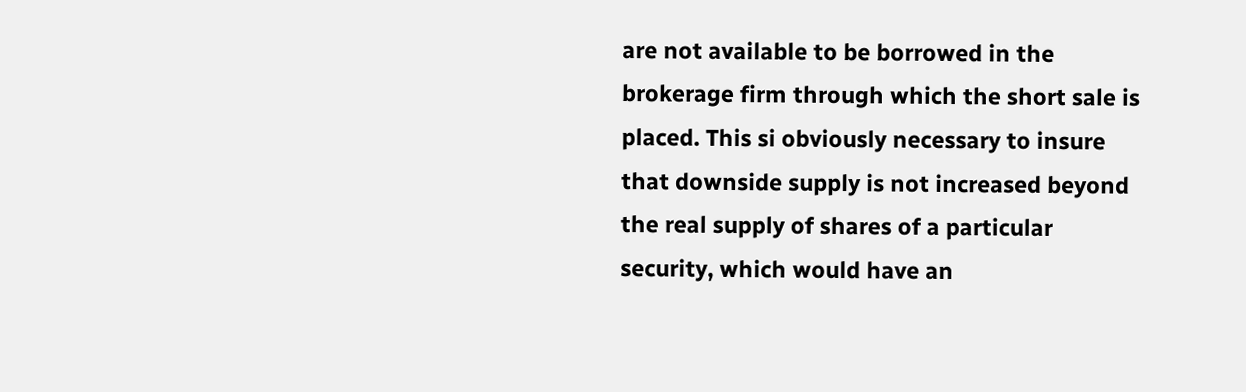are not available to be borrowed in the brokerage firm through which the short sale is placed. This si obviously necessary to insure that downside supply is not increased beyond the real supply of shares of a particular security, which would have an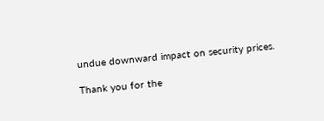undue downward impact on security prices.

Thank you for the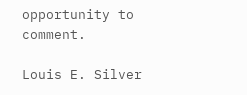opportunity to comment.

Louis E. Silver